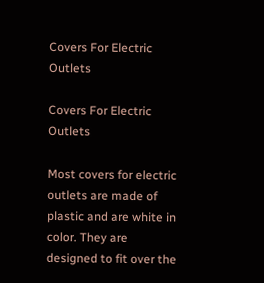Covers For Electric Outlets

Covers For Electric Outlets

Most covers for electric outlets are made of plastic and are white in color. They are designed to fit over the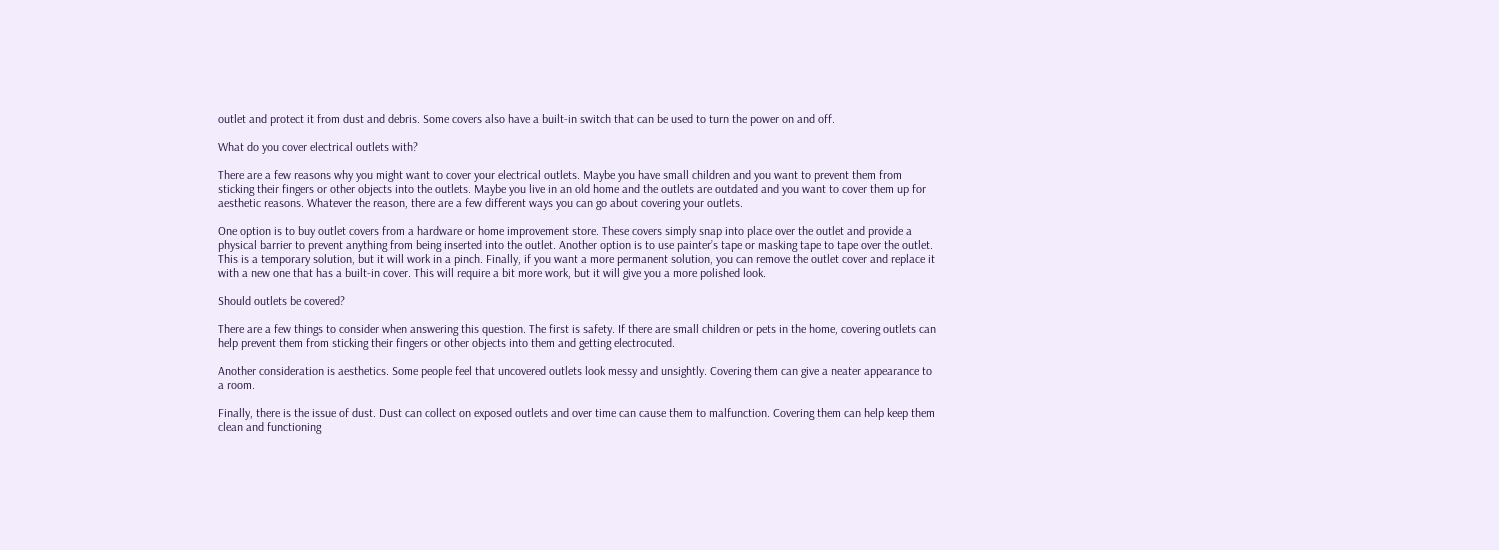outlet and protect it from dust and debris. Some covers also have a built-in switch that can be used to turn the power on and off.

What do you cover electrical outlets with?

There are a few reasons why you might want to cover your electrical outlets. Maybe you have small children and you want to prevent them from sticking their fingers or other objects into the outlets. Maybe you live in an old home and the outlets are outdated and you want to cover them up for aesthetic reasons. Whatever the reason, there are a few different ways you can go about covering your outlets.

One option is to buy outlet covers from a hardware or home improvement store. These covers simply snap into place over the outlet and provide a physical barrier to prevent anything from being inserted into the outlet. Another option is to use painter’s tape or masking tape to tape over the outlet. This is a temporary solution, but it will work in a pinch. Finally, if you want a more permanent solution, you can remove the outlet cover and replace it with a new one that has a built-in cover. This will require a bit more work, but it will give you a more polished look.

Should outlets be covered?

There are a few things to consider when answering this question. The first is safety. If there are small children or pets in the home, covering outlets can help prevent them from sticking their fingers or other objects into them and getting electrocuted.

Another consideration is aesthetics. Some people feel that uncovered outlets look messy and unsightly. Covering them can give a neater appearance to a room.

Finally, there is the issue of dust. Dust can collect on exposed outlets and over time can cause them to malfunction. Covering them can help keep them clean and functioning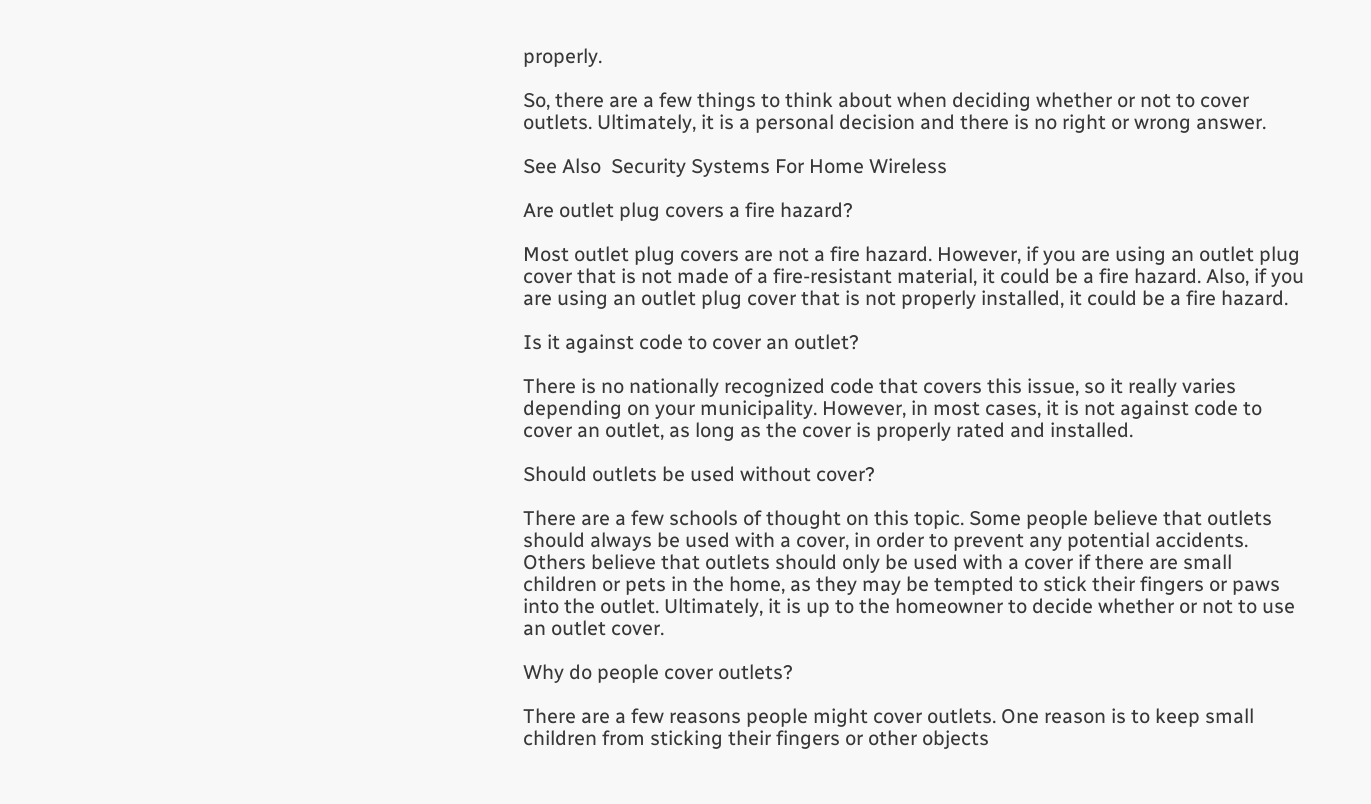properly.

So, there are a few things to think about when deciding whether or not to cover outlets. Ultimately, it is a personal decision and there is no right or wrong answer.

See Also  Security Systems For Home Wireless

Are outlet plug covers a fire hazard?

Most outlet plug covers are not a fire hazard. However, if you are using an outlet plug cover that is not made of a fire-resistant material, it could be a fire hazard. Also, if you are using an outlet plug cover that is not properly installed, it could be a fire hazard.

Is it against code to cover an outlet?

There is no nationally recognized code that covers this issue, so it really varies depending on your municipality. However, in most cases, it is not against code to cover an outlet, as long as the cover is properly rated and installed.

Should outlets be used without cover?

There are a few schools of thought on this topic. Some people believe that outlets should always be used with a cover, in order to prevent any potential accidents. Others believe that outlets should only be used with a cover if there are small children or pets in the home, as they may be tempted to stick their fingers or paws into the outlet. Ultimately, it is up to the homeowner to decide whether or not to use an outlet cover.

Why do people cover outlets?

There are a few reasons people might cover outlets. One reason is to keep small children from sticking their fingers or other objects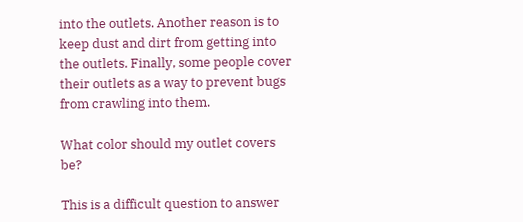into the outlets. Another reason is to keep dust and dirt from getting into the outlets. Finally, some people cover their outlets as a way to prevent bugs from crawling into them.

What color should my outlet covers be?

This is a difficult question to answer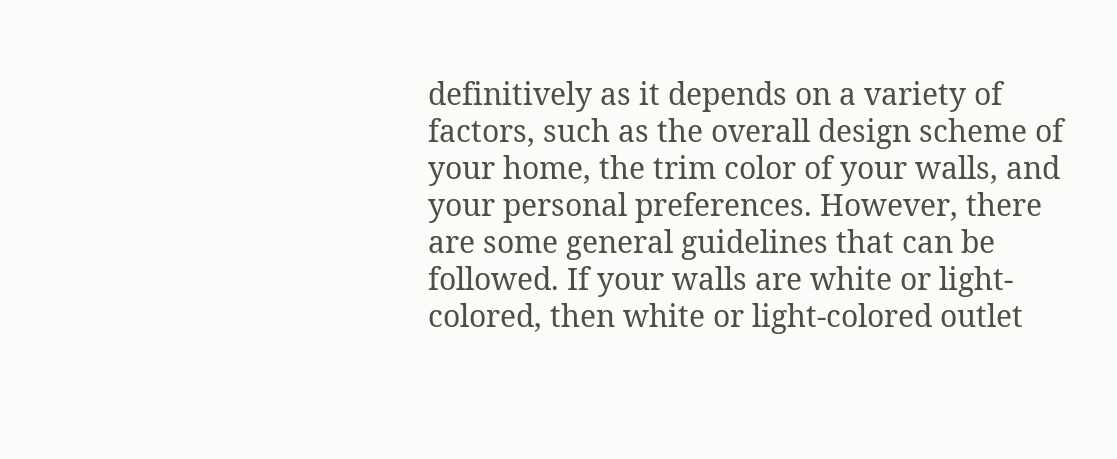definitively as it depends on a variety of factors, such as the overall design scheme of your home, the trim color of your walls, and your personal preferences. However, there are some general guidelines that can be followed. If your walls are white or light-colored, then white or light-colored outlet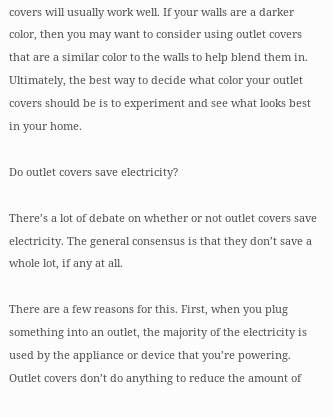covers will usually work well. If your walls are a darker color, then you may want to consider using outlet covers that are a similar color to the walls to help blend them in. Ultimately, the best way to decide what color your outlet covers should be is to experiment and see what looks best in your home.

Do outlet covers save electricity?

There’s a lot of debate on whether or not outlet covers save electricity. The general consensus is that they don’t save a whole lot, if any at all.

There are a few reasons for this. First, when you plug something into an outlet, the majority of the electricity is used by the appliance or device that you’re powering. Outlet covers don’t do anything to reduce the amount of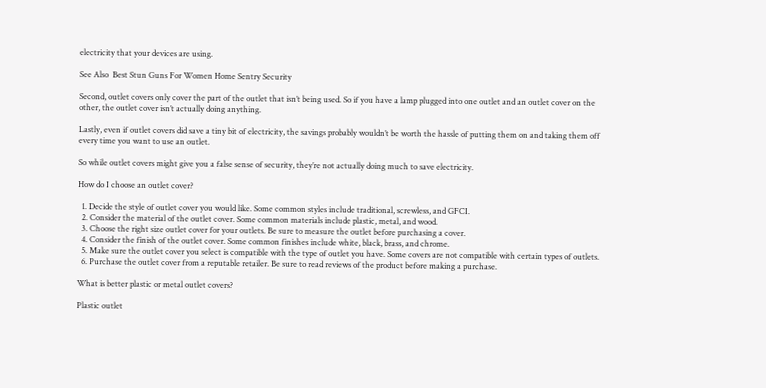electricity that your devices are using.

See Also  Best Stun Guns For Women Home Sentry Security

Second, outlet covers only cover the part of the outlet that isn’t being used. So if you have a lamp plugged into one outlet and an outlet cover on the other, the outlet cover isn’t actually doing anything.

Lastly, even if outlet covers did save a tiny bit of electricity, the savings probably wouldn’t be worth the hassle of putting them on and taking them off every time you want to use an outlet.

So while outlet covers might give you a false sense of security, they’re not actually doing much to save electricity.

How do I choose an outlet cover?

  1. Decide the style of outlet cover you would like. Some common styles include traditional, screwless, and GFCI.
  2. Consider the material of the outlet cover. Some common materials include plastic, metal, and wood.
  3. Choose the right size outlet cover for your outlets. Be sure to measure the outlet before purchasing a cover.
  4. Consider the finish of the outlet cover. Some common finishes include white, black, brass, and chrome.
  5. Make sure the outlet cover you select is compatible with the type of outlet you have. Some covers are not compatible with certain types of outlets.
  6. Purchase the outlet cover from a reputable retailer. Be sure to read reviews of the product before making a purchase.

What is better plastic or metal outlet covers?

Plastic outlet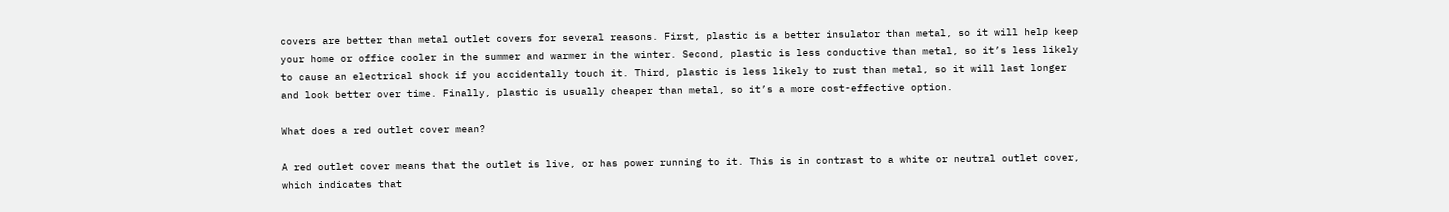covers are better than metal outlet covers for several reasons. First, plastic is a better insulator than metal, so it will help keep your home or office cooler in the summer and warmer in the winter. Second, plastic is less conductive than metal, so it’s less likely to cause an electrical shock if you accidentally touch it. Third, plastic is less likely to rust than metal, so it will last longer and look better over time. Finally, plastic is usually cheaper than metal, so it’s a more cost-effective option.

What does a red outlet cover mean?

A red outlet cover means that the outlet is live, or has power running to it. This is in contrast to a white or neutral outlet cover, which indicates that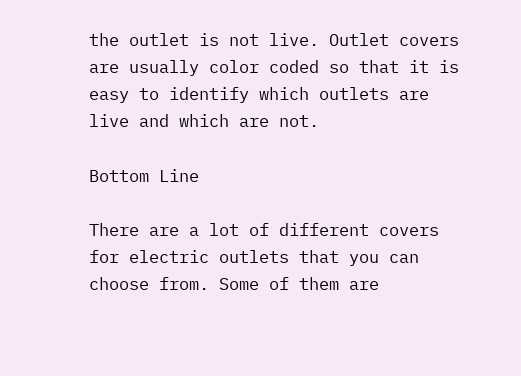the outlet is not live. Outlet covers are usually color coded so that it is easy to identify which outlets are live and which are not.

Bottom Line

There are a lot of different covers for electric outlets that you can choose from. Some of them are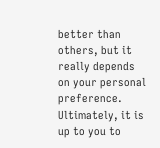better than others, but it really depends on your personal preference. Ultimately, it is up to you to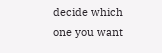decide which one you want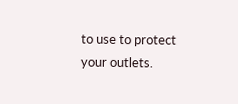to use to protect your outlets.